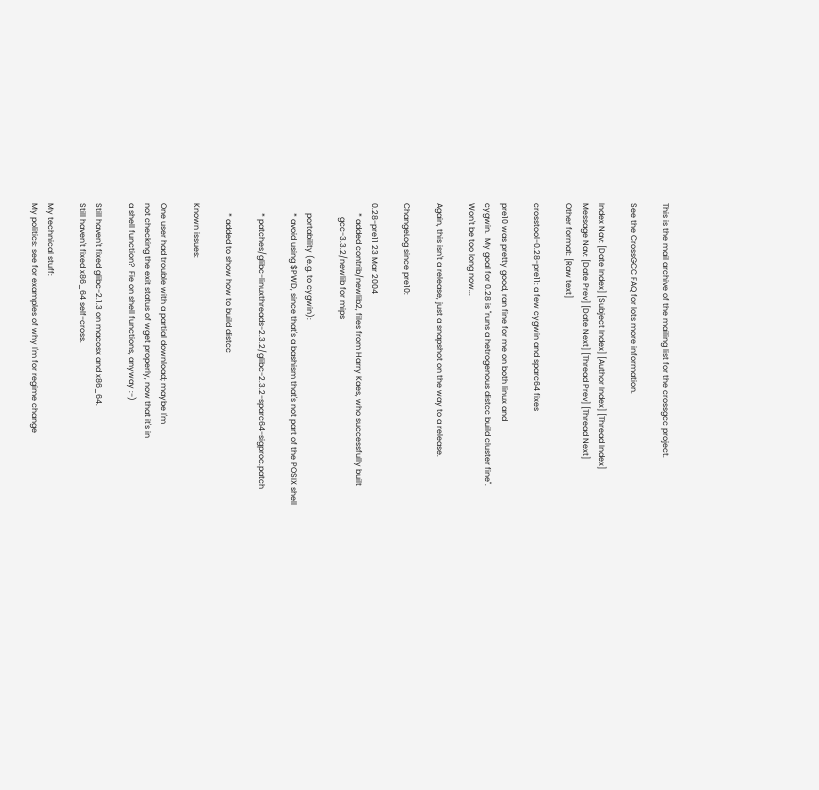This is the mail archive of the mailing list for the crossgcc project.

See the CrossGCC FAQ for lots more information.

Index Nav: [Date Index] [Subject Index] [Author Index] [Thread Index]
Message Nav: [Date Prev] [Date Next] [Thread Prev] [Thread Next]
Other format: [Raw text]

crosstool-0.28-pre11: a few cygwin and sparc64 fixes

pre10 was pretty good, ran fine for me on both linux and
cygwin.  My goal for 0.28 is "runs a hetrogenous distcc build cluster fine".
Won't be too long now...

Again, this isn't a release, just a snapshot on the way to a release.

ChangeLog since pre10:

0.28-pre11 23 Mar 2004
     * added contrib/newlib2, files from Harry Kaes, who successfully built
       gcc-3.3.2/newlib for mips

     portability (e.g. to cygwin):
     * avoid using $PWD, since that's a bashism that's not part of the POSIX shell

     * patches/glibc-linuxthreads-2.3.2/glibc-2.3.2-sparc64-sigproc.patch

     * added to show how to build distcc

Known issues:

One user had trouble with a partial download; maybe I'm
not checking the exit status of wget properly, now that it's in
a shell function?  Fie on shell functions, anyway :-)

Still haven't fixed glibc-2.1.3 on macosx and x86_64.
Still haven't fixed x86_64 self-cross.

My technical stuff:
My politics: see for examples of why I'm for regime change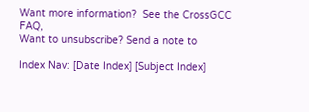Want more information?  See the CrossGCC FAQ,
Want to unsubscribe? Send a note to

Index Nav: [Date Index] [Subject Index]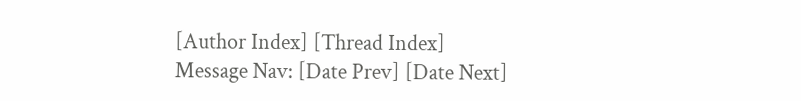[Author Index] [Thread Index]
Message Nav: [Date Prev] [Date Next]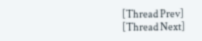[Thread Prev] [Thread Next]